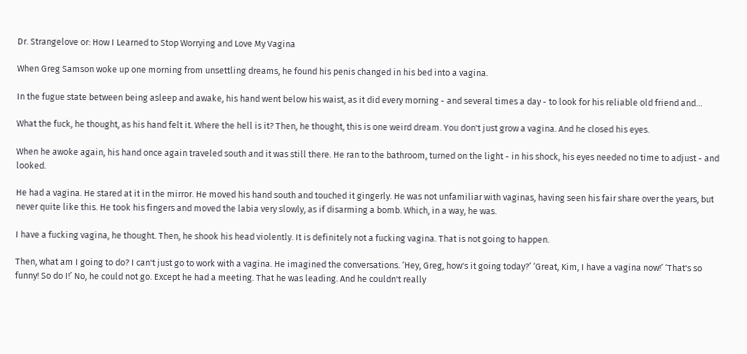Dr. Strangelove or: How I Learned to Stop Worrying and Love My Vagina

When Greg Samson woke up one morning from unsettling dreams, he found his penis changed in his bed into a vagina.

In the fugue state between being asleep and awake, his hand went below his waist, as it did every morning - and several times a day - to look for his reliable old friend and…

What the fuck, he thought, as his hand felt it. Where the hell is it? Then, he thought, this is one weird dream. You don't just grow a vagina. And he closed his eyes.

When he awoke again, his hand once again traveled south and it was still there. He ran to the bathroom, turned on the light - in his shock, his eyes needed no time to adjust - and looked.

He had a vagina. He stared at it in the mirror. He moved his hand south and touched it gingerly. He was not unfamiliar with vaginas, having seen his fair share over the years, but never quite like this. He took his fingers and moved the labia very slowly, as if disarming a bomb. Which, in a way, he was.

I have a fucking vagina, he thought. Then, he shook his head violently. It is definitely not a fucking vagina. That is not going to happen.

Then, what am I going to do? I can't just go to work with a vagina. He imagined the conversations. ‘Hey, Greg, how's it going today?’ ‘Great, Kim, I have a vagina now!’ ‘That's so funny! So do I!’ No, he could not go. Except he had a meeting. That he was leading. And he couldn't really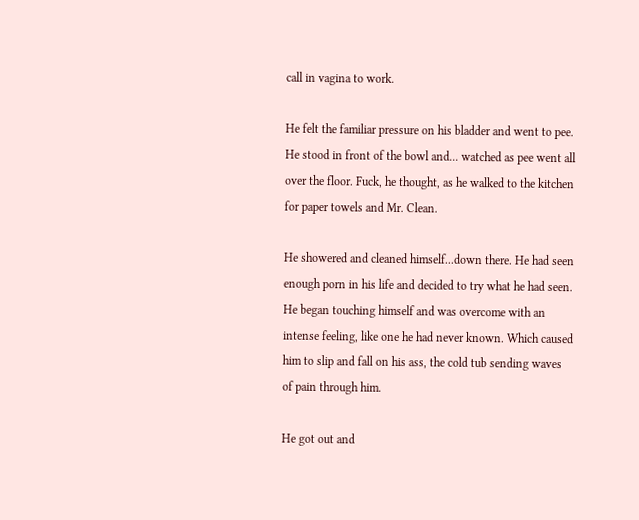call in vagina to work.

He felt the familiar pressure on his bladder and went to pee. He stood in front of the bowl and... watched as pee went all over the floor. Fuck, he thought, as he walked to the kitchen for paper towels and Mr. Clean.

He showered and cleaned himself...down there. He had seen enough porn in his life and decided to try what he had seen. He began touching himself and was overcome with an intense feeling, like one he had never known. Which caused him to slip and fall on his ass, the cold tub sending waves of pain through him.

He got out and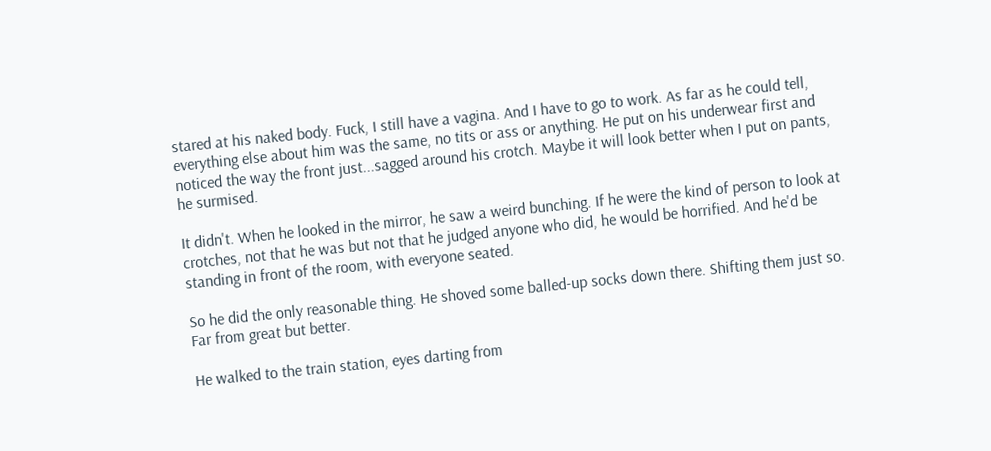stared at his naked body. Fuck, I still have a vagina. And I have to go to work. As far as he could tell, everything else about him was the same, no tits or ass or anything. He put on his underwear first and noticed the way the front just...sagged around his crotch. Maybe it will look better when I put on pants, he surmised.

It didn't. When he looked in the mirror, he saw a weird bunching. If he were the kind of person to look at crotches, not that he was but not that he judged anyone who did, he would be horrified. And he'd be standing in front of the room, with everyone seated.

So he did the only reasonable thing. He shoved some balled-up socks down there. Shifting them just so. Far from great but better.

He walked to the train station, eyes darting from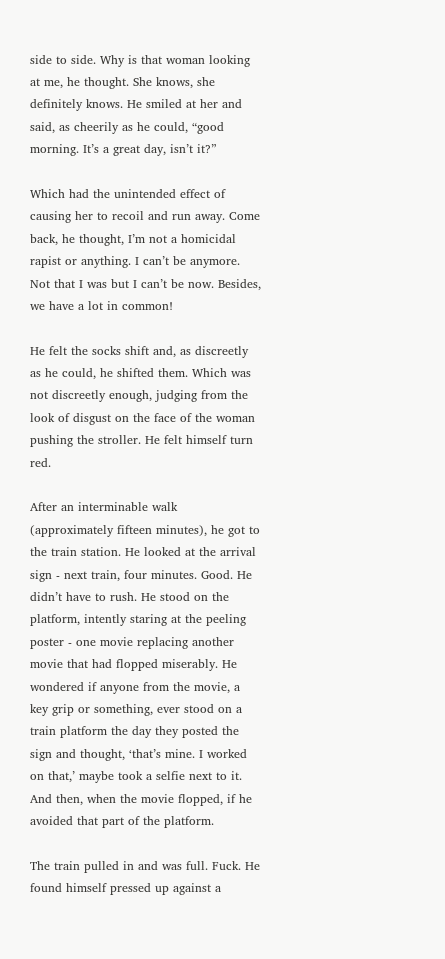side to side. Why is that woman looking at me, he thought. She knows, she definitely knows. He smiled at her and said, as cheerily as he could, “good morning. It’s a great day, isn’t it?”

Which had the unintended effect of causing her to recoil and run away. Come back, he thought, I’m not a homicidal rapist or anything. I can’t be anymore. Not that I was but I can’t be now. Besides, we have a lot in common!

He felt the socks shift and, as discreetly as he could, he shifted them. Which was not discreetly enough, judging from the look of disgust on the face of the woman pushing the stroller. He felt himself turn red.

After an interminable walk (approximately fifteen minutes), he got to the train station. He looked at the arrival sign - next train, four minutes. Good. He didn’t have to rush. He stood on the platform, intently staring at the peeling poster - one movie replacing another movie that had flopped miserably. He wondered if anyone from the movie, a key grip or something, ever stood on a train platform the day they posted the sign and thought, ‘that’s mine. I worked on that,’ maybe took a selfie next to it. And then, when the movie flopped, if he avoided that part of the platform.

The train pulled in and was full. Fuck. He found himself pressed up against a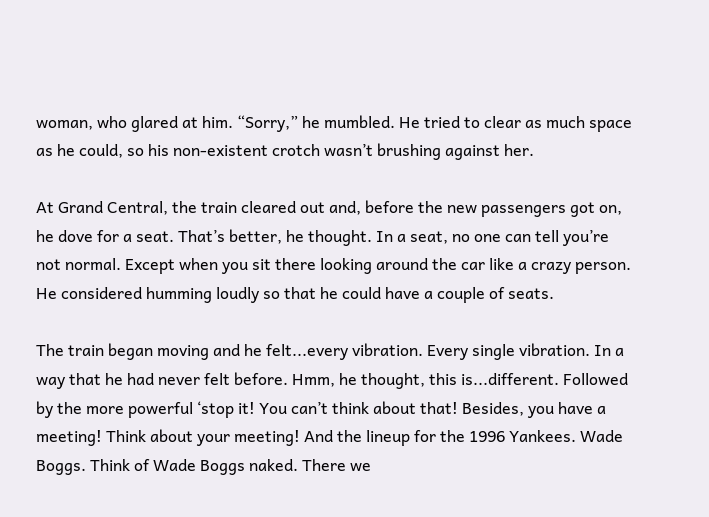woman, who glared at him. “Sorry,” he mumbled. He tried to clear as much space as he could, so his non-existent crotch wasn’t brushing against her.

At Grand Central, the train cleared out and, before the new passengers got on, he dove for a seat. That’s better, he thought. In a seat, no one can tell you’re not normal. Except when you sit there looking around the car like a crazy person. He considered humming loudly so that he could have a couple of seats.

The train began moving and he felt...every vibration. Every single vibration. In a way that he had never felt before. Hmm, he thought, this is...different. Followed by the more powerful ‘stop it! You can’t think about that! Besides, you have a meeting! Think about your meeting! And the lineup for the 1996 Yankees. Wade Boggs. Think of Wade Boggs naked. There we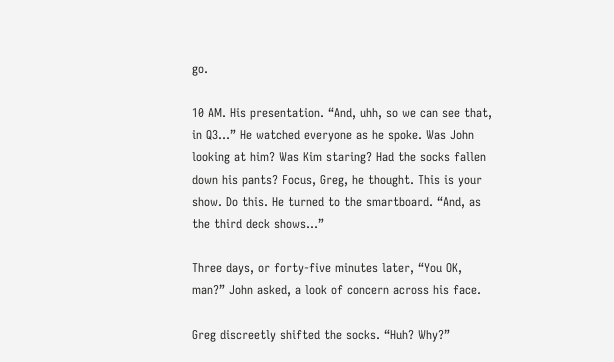go.

10 AM. His presentation. “And, uhh, so we can see that, in Q3…” He watched everyone as he spoke. Was John looking at him? Was Kim staring? Had the socks fallen down his pants? Focus, Greg, he thought. This is your show. Do this. He turned to the smartboard. “And, as the third deck shows…”

Three days, or forty-five minutes later, “You OK, man?” John asked, a look of concern across his face.

Greg discreetly shifted the socks. “Huh? Why?”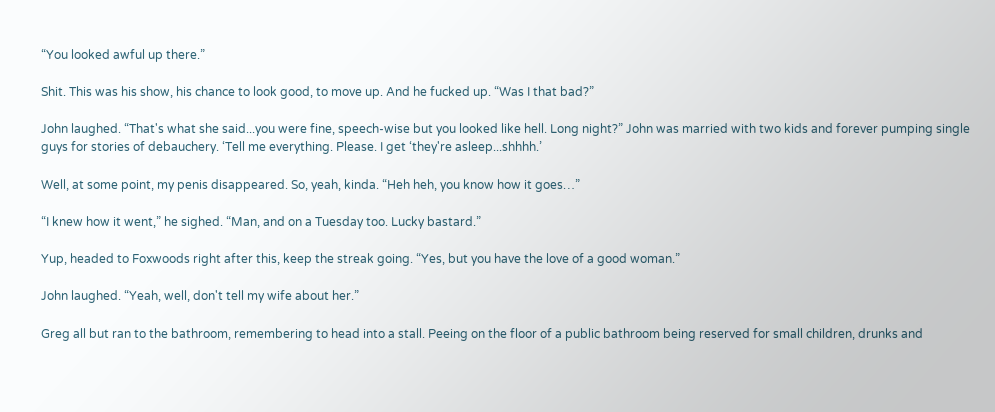“You looked awful up there.”

Shit. This was his show, his chance to look good, to move up. And he fucked up. “Was I that bad?”

John laughed. “That's what she said...you were fine, speech-wise but you looked like hell. Long night?” John was married with two kids and forever pumping single guys for stories of debauchery. ‘Tell me everything. Please. I get ‘they're asleep...shhhh.’

Well, at some point, my penis disappeared. So, yeah, kinda. “Heh heh, you know how it goes…”

“I knew how it went,” he sighed. “Man, and on a Tuesday too. Lucky bastard.”

Yup, headed to Foxwoods right after this, keep the streak going. “Yes, but you have the love of a good woman.”

John laughed. “Yeah, well, don't tell my wife about her.”

Greg all but ran to the bathroom, remembering to head into a stall. Peeing on the floor of a public bathroom being reserved for small children, drunks and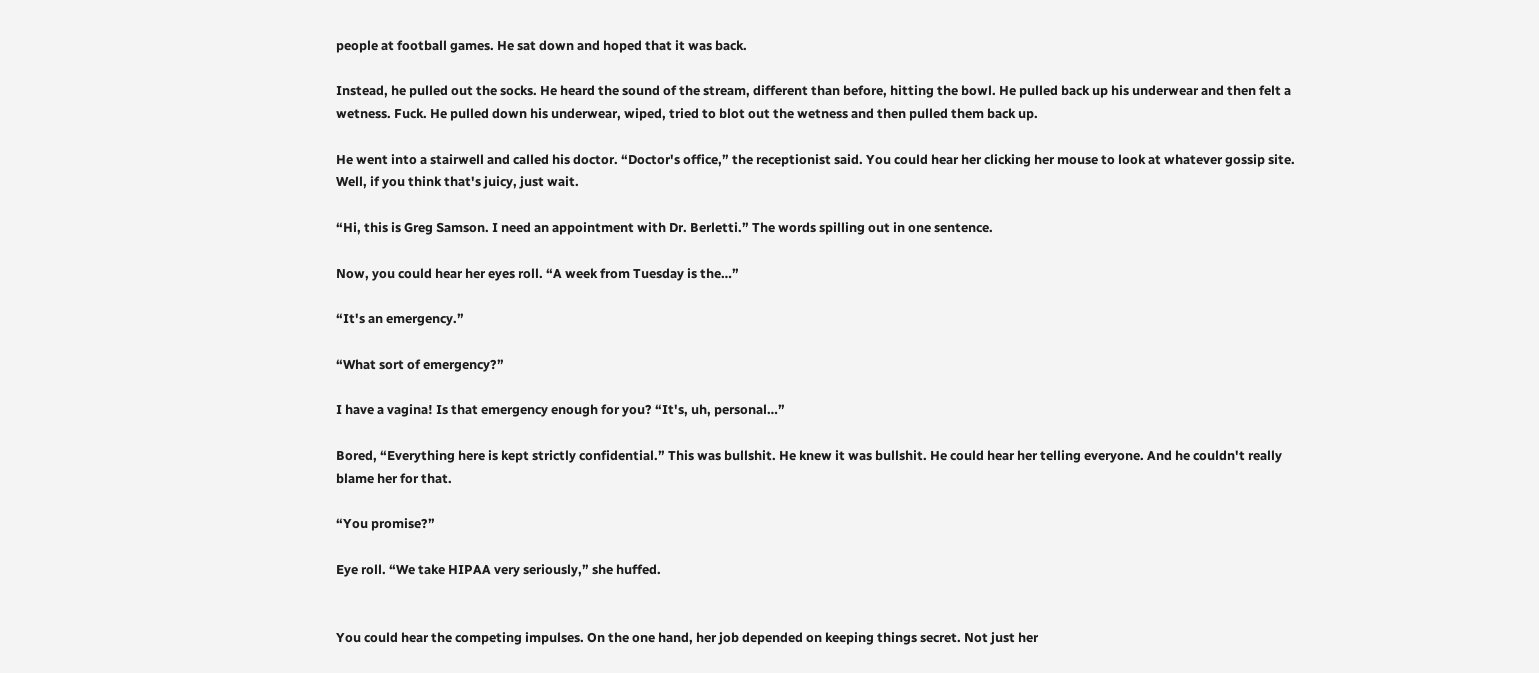people at football games. He sat down and hoped that it was back.

Instead, he pulled out the socks. He heard the sound of the stream, different than before, hitting the bowl. He pulled back up his underwear and then felt a wetness. Fuck. He pulled down his underwear, wiped, tried to blot out the wetness and then pulled them back up.

He went into a stairwell and called his doctor. “Doctor's office,” the receptionist said. You could hear her clicking her mouse to look at whatever gossip site. Well, if you think that's juicy, just wait.

“Hi, this is Greg Samson. I need an appointment with Dr. Berletti.” The words spilling out in one sentence.

Now, you could hear her eyes roll. “A week from Tuesday is the…”

“It's an emergency.”

“What sort of emergency?”

I have a vagina! Is that emergency enough for you? “It's, uh, personal…”

Bored, “Everything here is kept strictly confidential.” This was bullshit. He knew it was bullshit. He could hear her telling everyone. And he couldn't really blame her for that.

“You promise?”

Eye roll. “We take HIPAA very seriously,” she huffed.


You could hear the competing impulses. On the one hand, her job depended on keeping things secret. Not just her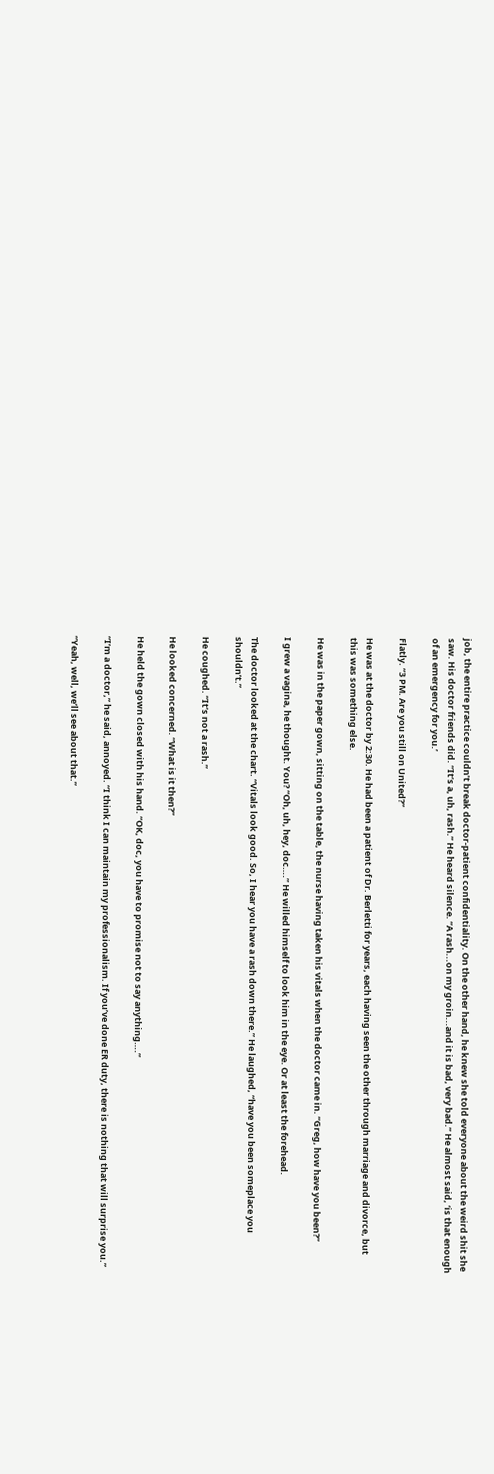job, the entire practice couldn’t break doctor-patient confidentiality. On the other hand, he knew she told everyone about the weird shit she saw. His doctor friends did. “It’s a, uh, rash.” He heard silence. “A rash...on my groin...and it is bad, very bad.” He almost said, ‘is that enough of an emergency for you.’

Flatly. “3 PM. Are you still on United?”

He was at the doctor by 2:30. He had been a patient of Dr. Berletti for years, each having seen the other through marriage and divorce, but this was something else.

He was in the paper gown, sitting on the table, the nurse having taken his vitals when the doctor came in. “Greg, how have you been?”

I grew a vagina, he thought. You? “Oh, uh, hey, doc….” He willed himself to look him in the eye. Or at least the forehead.

The doctor looked at the chart. “Vitals look good. So, I hear you have a rash down there.” He laughed, “have you been someplace you shouldn’t.”

He coughed. “It’s not a rash.”

He looked concerned. “What is it then?”

He held the gown closed with his hand. “OK, doc, you have to promise not to say anything….”

“I’m a doctor,” he said, annoyed. “I think I can maintain my professionalism. If you’ve done ER duty, there is nothing that will surprise you.”

“Yeah, well, we’ll see about that.”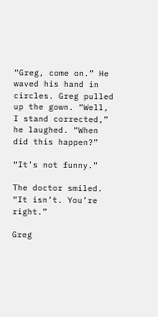“Greg, come on.” He waved his hand in circles. Greg pulled up the gown. “Well, I stand corrected,” he laughed. “When did this happen?”

“It’s not funny.”

The doctor smiled. “It isn’t. You’re right.”

Greg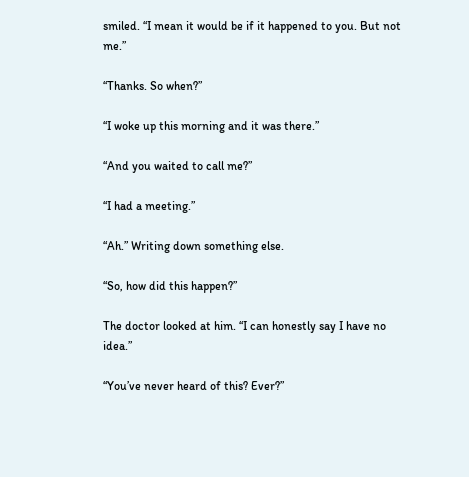smiled. “I mean it would be if it happened to you. But not me.”

“Thanks. So when?”

“I woke up this morning and it was there.”

“And you waited to call me?”

“I had a meeting.”

“Ah.” Writing down something else.

“So, how did this happen?”

The doctor looked at him. “I can honestly say I have no idea.”

“You’ve never heard of this? Ever?”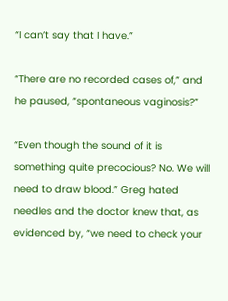“I can’t say that I have.”

“There are no recorded cases of,” and he paused, “spontaneous vaginosis?”

“Even though the sound of it is something quite precocious? No. We will need to draw blood.” Greg hated needles and the doctor knew that, as evidenced by, “we need to check your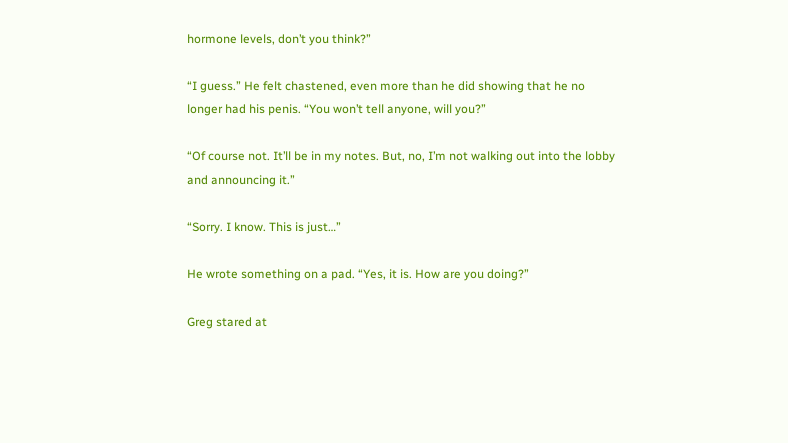hormone levels, don’t you think?”

“I guess.” He felt chastened, even more than he did showing that he no longer had his penis. “You won’t tell anyone, will you?”

“Of course not. It’ll be in my notes. But, no, I’m not walking out into the lobby and announcing it.”

“Sorry. I know. This is just…”

He wrote something on a pad. “Yes, it is. How are you doing?”

Greg stared at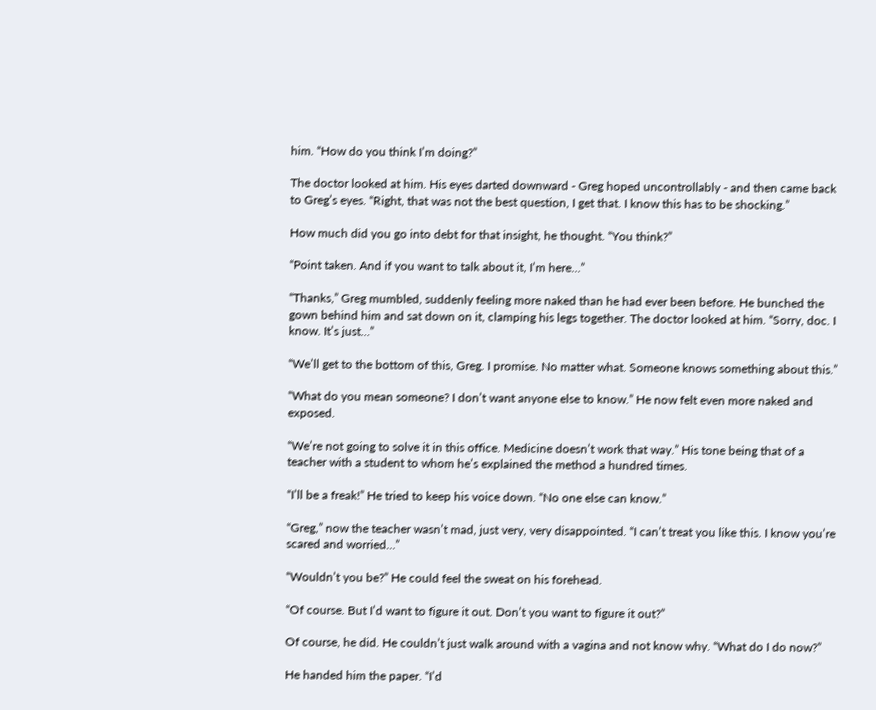him. “How do you think I’m doing?”

The doctor looked at him. His eyes darted downward - Greg hoped uncontrollably - and then came back to Greg’s eyes. “Right, that was not the best question, I get that. I know this has to be shocking.”

How much did you go into debt for that insight, he thought. “You think?”

“Point taken. And if you want to talk about it, I’m here…”

“Thanks,” Greg mumbled, suddenly feeling more naked than he had ever been before. He bunched the gown behind him and sat down on it, clamping his legs together. The doctor looked at him. “Sorry, doc. I know. It’s just…”

“We’ll get to the bottom of this, Greg. I promise. No matter what. Someone knows something about this.”

“What do you mean someone? I don’t want anyone else to know.” He now felt even more naked and exposed.

“We’re not going to solve it in this office. Medicine doesn’t work that way.” His tone being that of a teacher with a student to whom he’s explained the method a hundred times.

“I’ll be a freak!” He tried to keep his voice down. “No one else can know.”

“Greg,” now the teacher wasn’t mad, just very, very disappointed. “I can’t treat you like this. I know you’re scared and worried…”

“Wouldn’t you be?” He could feel the sweat on his forehead.

“Of course. But I’d want to figure it out. Don’t you want to figure it out?”

Of course, he did. He couldn’t just walk around with a vagina and not know why. “What do I do now?”

He handed him the paper. “I’d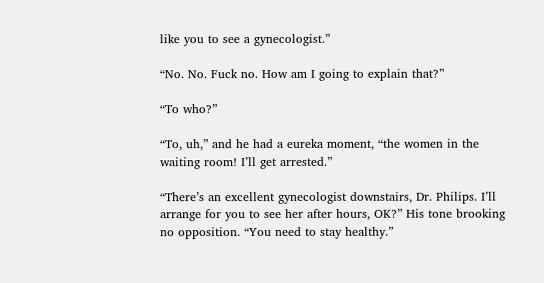like you to see a gynecologist.”

“No. No. Fuck no. How am I going to explain that?”

“To who?”

“To, uh,” and he had a eureka moment, “the women in the waiting room! I’ll get arrested.”

“There’s an excellent gynecologist downstairs, Dr. Philips. I’ll arrange for you to see her after hours, OK?” His tone brooking no opposition. “You need to stay healthy.”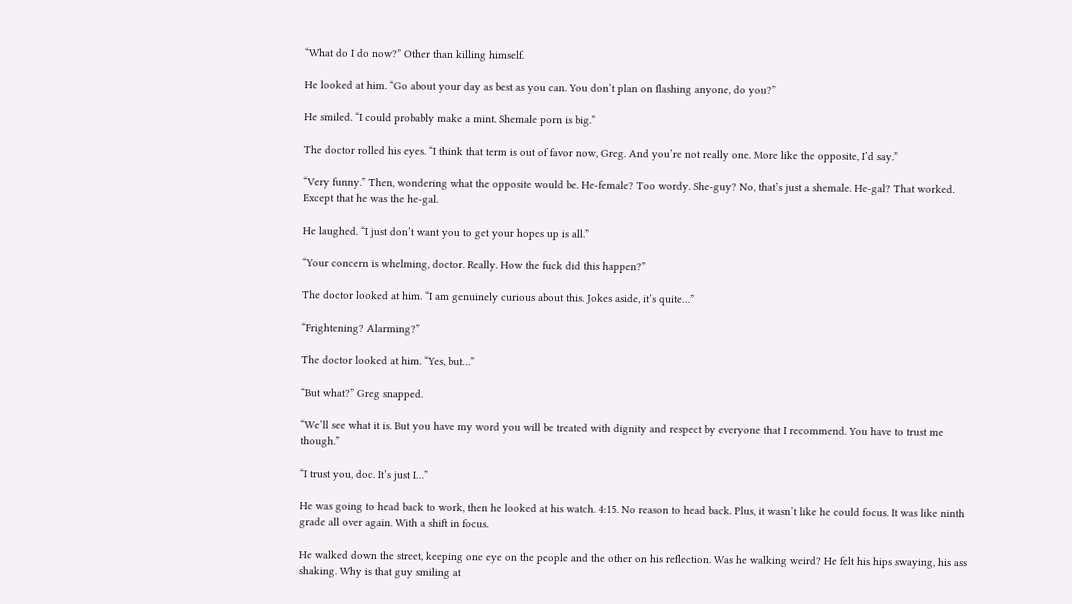“What do I do now?” Other than killing himself.

He looked at him. “Go about your day as best as you can. You don’t plan on flashing anyone, do you?”

He smiled. “I could probably make a mint. Shemale porn is big.”

The doctor rolled his eyes. “I think that term is out of favor now, Greg. And you’re not really one. More like the opposite, I’d say.”

“Very funny.” Then, wondering what the opposite would be. He-female? Too wordy. She-guy? No, that’s just a shemale. He-gal? That worked. Except that he was the he-gal.

He laughed. “I just don’t want you to get your hopes up is all.”

“Your concern is whelming, doctor. Really. How the fuck did this happen?”

The doctor looked at him. “I am genuinely curious about this. Jokes aside, it’s quite…”

“Frightening? Alarming?”

The doctor looked at him. “Yes, but…”

“But what?” Greg snapped.

“We’ll see what it is. But you have my word you will be treated with dignity and respect by everyone that I recommend. You have to trust me though.”

“I trust you, doc. It’s just I…”

He was going to head back to work, then he looked at his watch. 4:15. No reason to head back. Plus, it wasn’t like he could focus. It was like ninth grade all over again. With a shift in focus.

He walked down the street, keeping one eye on the people and the other on his reflection. Was he walking weird? He felt his hips swaying, his ass shaking. Why is that guy smiling at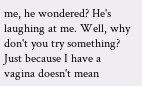me, he wondered? He's laughing at me. Well, why don't you try something? Just because I have a vagina doesn't mean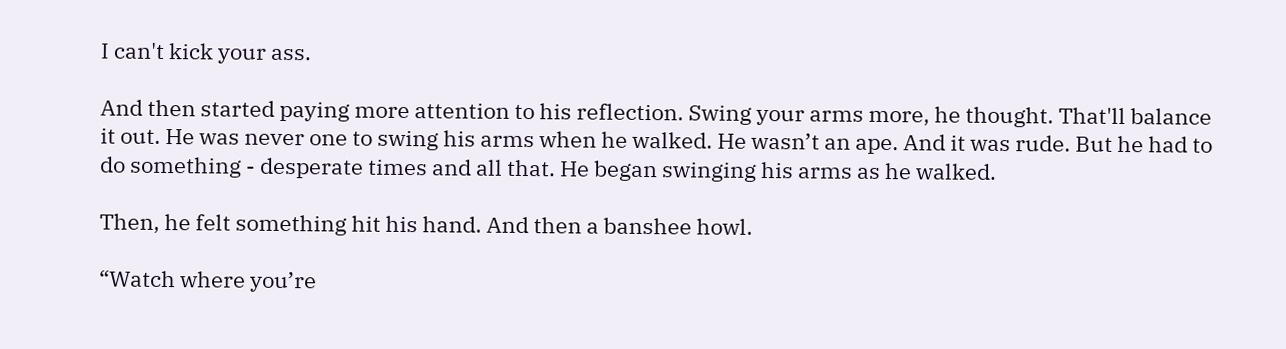I can't kick your ass.

And then started paying more attention to his reflection. Swing your arms more, he thought. That'll balance it out. He was never one to swing his arms when he walked. He wasn’t an ape. And it was rude. But he had to do something - desperate times and all that. He began swinging his arms as he walked.

Then, he felt something hit his hand. And then a banshee howl.

“Watch where you’re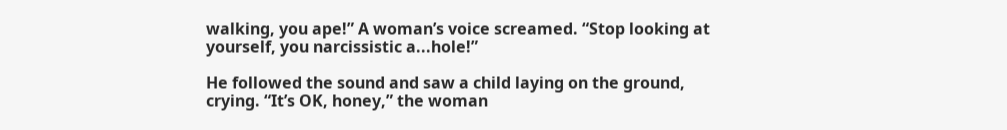walking, you ape!” A woman’s voice screamed. “Stop looking at yourself, you narcissistic a...hole!”

He followed the sound and saw a child laying on the ground, crying. “It’s OK, honey,” the woman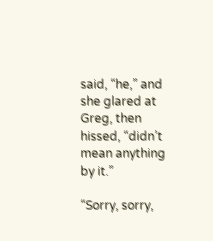said, “he,” and she glared at Greg, then hissed, “didn’t mean anything by it.”

“Sorry, sorry,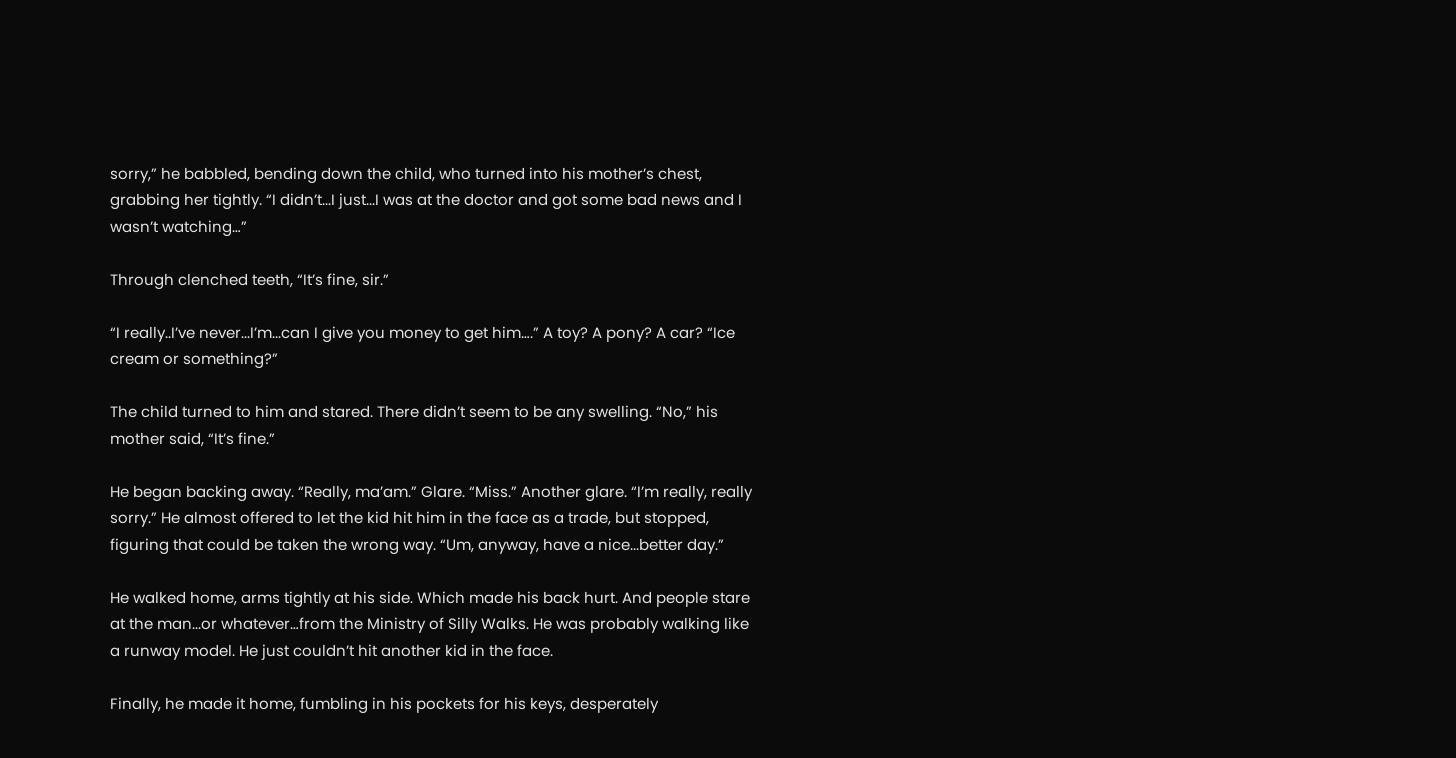sorry,” he babbled, bending down the child, who turned into his mother’s chest, grabbing her tightly. “I didn’t...I just...I was at the doctor and got some bad news and I wasn’t watching…”

Through clenched teeth, “It’s fine, sir.”

“I really..I’ve never...I’m...can I give you money to get him….” A toy? A pony? A car? “Ice cream or something?”

The child turned to him and stared. There didn’t seem to be any swelling. “No,” his mother said, “It’s fine.”

He began backing away. “Really, ma’am.” Glare. “Miss.” Another glare. “I’m really, really sorry.” He almost offered to let the kid hit him in the face as a trade, but stopped, figuring that could be taken the wrong way. “Um, anyway, have a nice...better day.”

He walked home, arms tightly at his side. Which made his back hurt. And people stare at the man...or whatever…from the Ministry of Silly Walks. He was probably walking like a runway model. He just couldn’t hit another kid in the face.

Finally, he made it home, fumbling in his pockets for his keys, desperately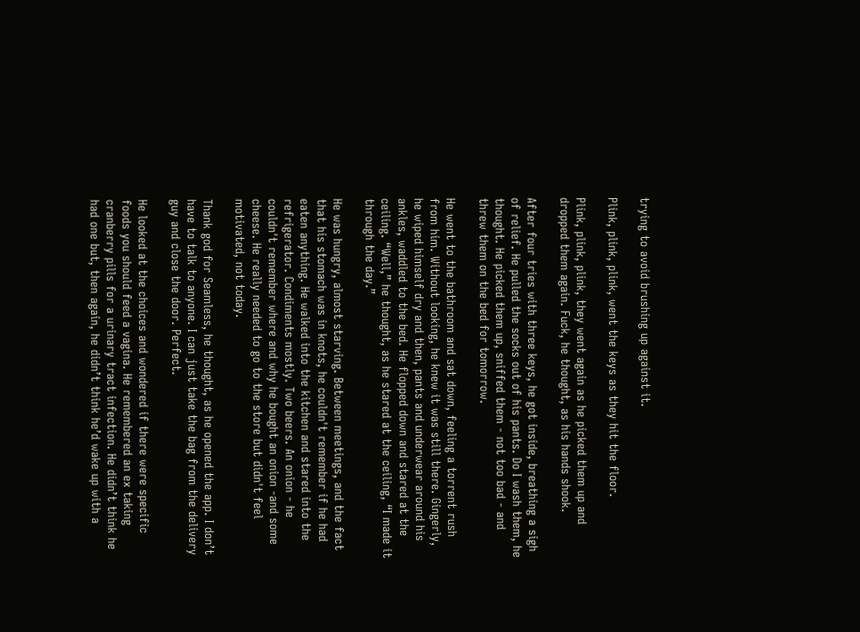trying to avoid brushing up against it.

Plink, plink, plink, went the keys as they hit the floor.

Plink, plink, plink, they went again as he picked them up and dropped them again. Fuck, he thought, as his hands shook.

After four tries with three keys, he got inside, breathing a sigh of relief. He pulled the socks out of his pants. Do I wash them, he thought. He picked them up, sniffed them - not too bad - and threw them on the bed for tomorrow.

He went to the bathroom and sat down, feeling a torrent rush from him. Without looking, he knew it was still there. Gingerly, he wiped himself dry and then, pants and underwear around his ankles, waddled to the bed. He flopped down and stared at the ceiling. “Well,” he thought, as he stared at the ceiling, “I made it through the day.”

He was hungry, almost starving. Between meetings, and the fact that his stomach was in knots, he couldn't remember if he had eaten anything. He walked into the kitchen and stared into the refrigerator. Condiments mostly. Two beers. An onion - he couldn't remember where and why he bought an onion -and some cheese. He really needed to go to the store but didn't feel motivated, not today.

Thank god for Seamless, he thought, as he opened the app. I don’t have to talk to anyone. I can just take the bag from the delivery guy and close the door. Perfect.

He looked at the choices and wondered if there were specific foods you should feed a vagina. He remembered an ex taking cranberry pills for a urinary tract infection. He didn’t think he had one but, then again, he didn’t think he’d wake up with a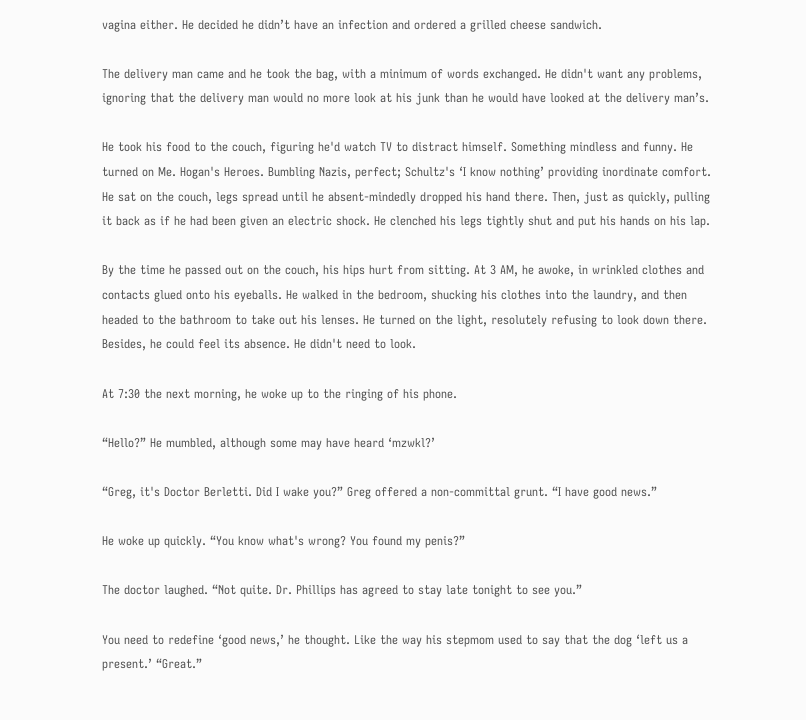vagina either. He decided he didn’t have an infection and ordered a grilled cheese sandwich.

The delivery man came and he took the bag, with a minimum of words exchanged. He didn't want any problems, ignoring that the delivery man would no more look at his junk than he would have looked at the delivery man’s.

He took his food to the couch, figuring he'd watch TV to distract himself. Something mindless and funny. He turned on Me. Hogan's Heroes. Bumbling Nazis, perfect; Schultz's ‘I know nothing’ providing inordinate comfort. He sat on the couch, legs spread until he absent-mindedly dropped his hand there. Then, just as quickly, pulling it back as if he had been given an electric shock. He clenched his legs tightly shut and put his hands on his lap.

By the time he passed out on the couch, his hips hurt from sitting. At 3 AM, he awoke, in wrinkled clothes and contacts glued onto his eyeballs. He walked in the bedroom, shucking his clothes into the laundry, and then headed to the bathroom to take out his lenses. He turned on the light, resolutely refusing to look down there. Besides, he could feel its absence. He didn't need to look.

At 7:30 the next morning, he woke up to the ringing of his phone.

“Hello?” He mumbled, although some may have heard ‘mzwkl?’

“Greg, it's Doctor Berletti. Did I wake you?” Greg offered a non-committal grunt. “I have good news.”

He woke up quickly. “You know what's wrong? You found my penis?”

The doctor laughed. “Not quite. Dr. Phillips has agreed to stay late tonight to see you.”

You need to redefine ‘good news,’ he thought. Like the way his stepmom used to say that the dog ‘left us a present.’ “Great.”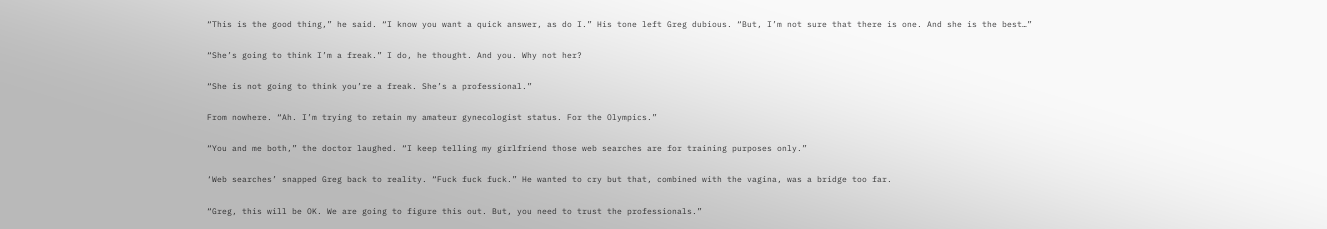“This is the good thing,” he said. “I know you want a quick answer, as do I.” His tone left Greg dubious. “But, I’m not sure that there is one. And she is the best…”

“She’s going to think I’m a freak.” I do, he thought. And you. Why not her?

“She is not going to think you’re a freak. She’s a professional.”

From nowhere. “Ah. I’m trying to retain my amateur gynecologist status. For the Olympics.”

“You and me both,” the doctor laughed. “I keep telling my girlfriend those web searches are for training purposes only.”

‘Web searches’ snapped Greg back to reality. “Fuck fuck fuck.” He wanted to cry but that, combined with the vagina, was a bridge too far.

“Greg, this will be OK. We are going to figure this out. But, you need to trust the professionals.”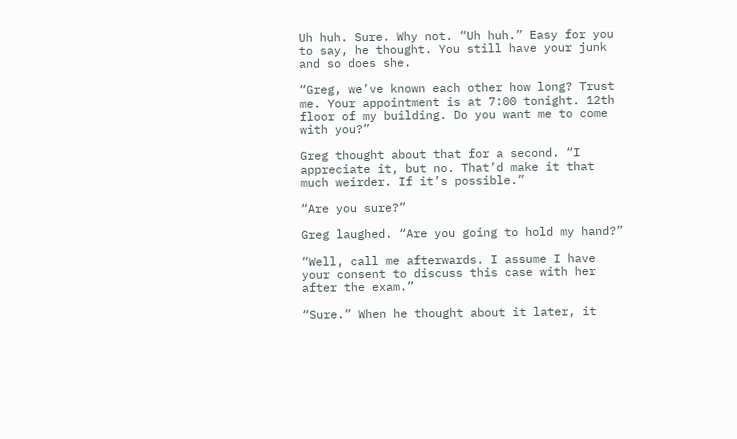Uh huh. Sure. Why not. “Uh huh.” Easy for you to say, he thought. You still have your junk and so does she.

“Greg, we’ve known each other how long? Trust me. Your appointment is at 7:00 tonight. 12th floor of my building. Do you want me to come with you?”

Greg thought about that for a second. “I appreciate it, but no. That’d make it that much weirder. If it’s possible.”

“Are you sure?”

Greg laughed. “Are you going to hold my hand?”

“Well, call me afterwards. I assume I have your consent to discuss this case with her after the exam.”

“Sure.” When he thought about it later, it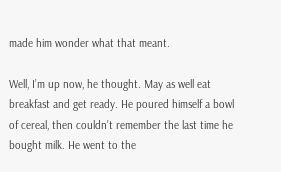made him wonder what that meant.

Well, I’m up now, he thought. May as well eat breakfast and get ready. He poured himself a bowl of cereal, then couldn’t remember the last time he bought milk. He went to the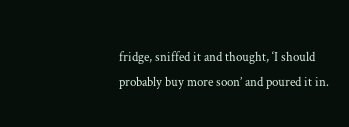fridge, sniffed it and thought, ‘I should probably buy more soon’ and poured it in.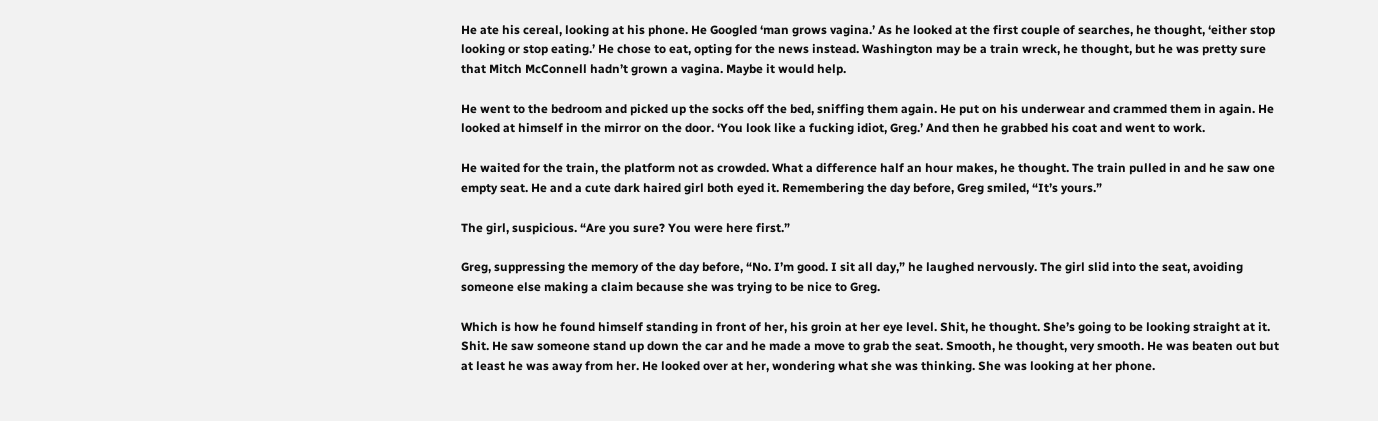He ate his cereal, looking at his phone. He Googled ‘man grows vagina.’ As he looked at the first couple of searches, he thought, ‘either stop looking or stop eating.’ He chose to eat, opting for the news instead. Washington may be a train wreck, he thought, but he was pretty sure that Mitch McConnell hadn’t grown a vagina. Maybe it would help.

He went to the bedroom and picked up the socks off the bed, sniffing them again. He put on his underwear and crammed them in again. He looked at himself in the mirror on the door. ‘You look like a fucking idiot, Greg.’ And then he grabbed his coat and went to work.

He waited for the train, the platform not as crowded. What a difference half an hour makes, he thought. The train pulled in and he saw one empty seat. He and a cute dark haired girl both eyed it. Remembering the day before, Greg smiled, “It’s yours.”

The girl, suspicious. “Are you sure? You were here first.”

Greg, suppressing the memory of the day before, “No. I’m good. I sit all day,” he laughed nervously. The girl slid into the seat, avoiding someone else making a claim because she was trying to be nice to Greg.

Which is how he found himself standing in front of her, his groin at her eye level. Shit, he thought. She’s going to be looking straight at it. Shit. He saw someone stand up down the car and he made a move to grab the seat. Smooth, he thought, very smooth. He was beaten out but at least he was away from her. He looked over at her, wondering what she was thinking. She was looking at her phone.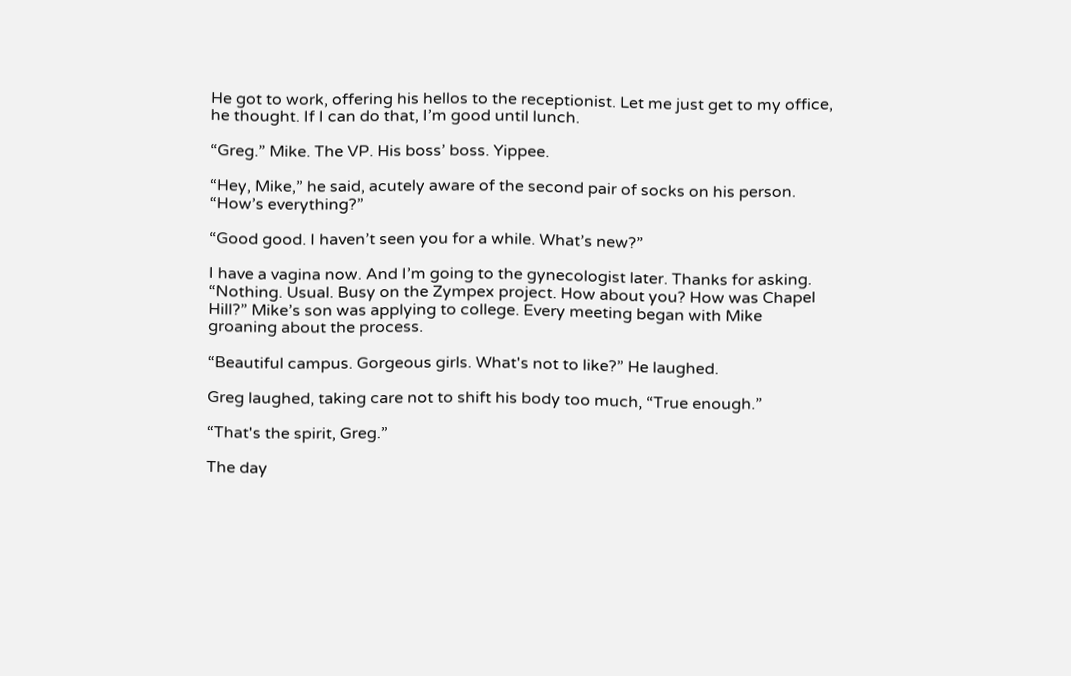He got to work, offering his hellos to the receptionist. Let me just get to my office, he thought. If I can do that, I’m good until lunch.

“Greg.” Mike. The VP. His boss’ boss. Yippee.

“Hey, Mike,” he said, acutely aware of the second pair of socks on his person. “How’s everything?”

“Good good. I haven’t seen you for a while. What’s new?”

I have a vagina now. And I’m going to the gynecologist later. Thanks for asking. “Nothing. Usual. Busy on the Zympex project. How about you? How was Chapel Hill?” Mike’s son was applying to college. Every meeting began with Mike groaning about the process.

“Beautiful campus. Gorgeous girls. What's not to like?” He laughed.

Greg laughed, taking care not to shift his body too much, “True enough.”

“That's the spirit, Greg.”

The day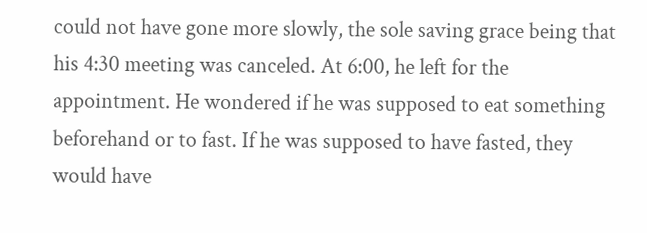could not have gone more slowly, the sole saving grace being that his 4:30 meeting was canceled. At 6:00, he left for the appointment. He wondered if he was supposed to eat something beforehand or to fast. If he was supposed to have fasted, they would have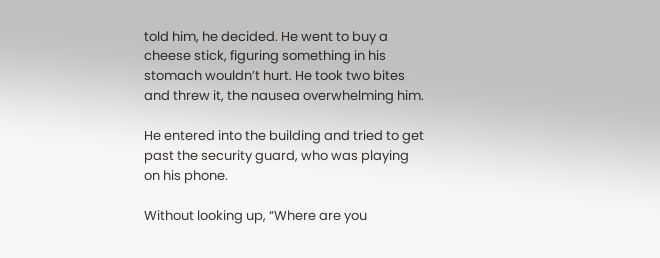told him, he decided. He went to buy a cheese stick, figuring something in his stomach wouldn’t hurt. He took two bites and threw it, the nausea overwhelming him.

He entered into the building and tried to get past the security guard, who was playing on his phone.

Without looking up, “Where are you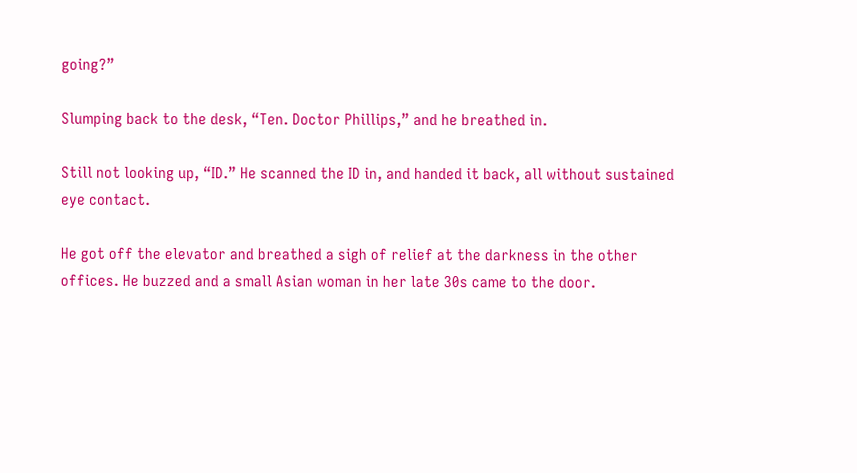going?”

Slumping back to the desk, “Ten. Doctor Phillips,” and he breathed in.

Still not looking up, “ID.” He scanned the ID in, and handed it back, all without sustained eye contact.

He got off the elevator and breathed a sigh of relief at the darkness in the other offices. He buzzed and a small Asian woman in her late 30s came to the door.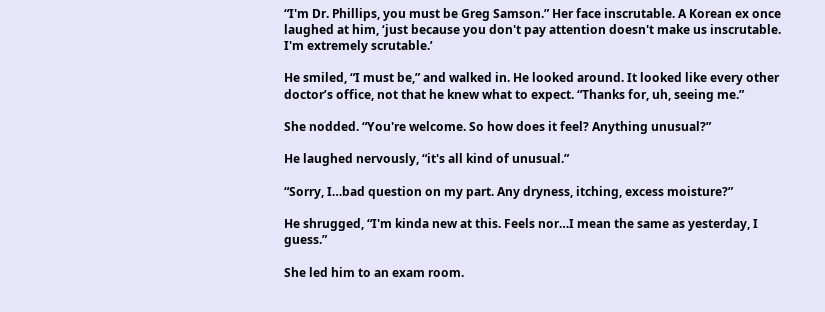“I'm Dr. Phillips, you must be Greg Samson.” Her face inscrutable. A Korean ex once laughed at him, ‘just because you don't pay attention doesn't make us inscrutable. I'm extremely scrutable.’

He smiled, “I must be,” and walked in. He looked around. It looked like every other doctor’s office, not that he knew what to expect. “Thanks for, uh, seeing me.”

She nodded. “You're welcome. So how does it feel? Anything unusual?”

He laughed nervously, “it's all kind of unusual.”

“Sorry, I…bad question on my part. Any dryness, itching, excess moisture?”

He shrugged, “I'm kinda new at this. Feels nor…I mean the same as yesterday, I guess.”

She led him to an exam room.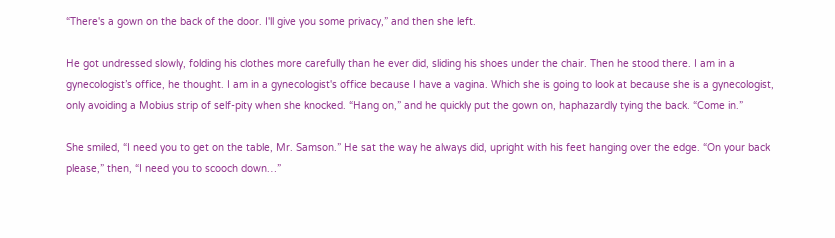“There's a gown on the back of the door. I'll give you some privacy,” and then she left.

He got undressed slowly, folding his clothes more carefully than he ever did, sliding his shoes under the chair. Then he stood there. I am in a gynecologist’s office, he thought. I am in a gynecologist's office because I have a vagina. Which she is going to look at because she is a gynecologist, only avoiding a Mobius strip of self-pity when she knocked. “Hang on,” and he quickly put the gown on, haphazardly tying the back. “Come in.”

She smiled, “I need you to get on the table, Mr. Samson.” He sat the way he always did, upright with his feet hanging over the edge. “On your back please,” then, “I need you to scooch down…”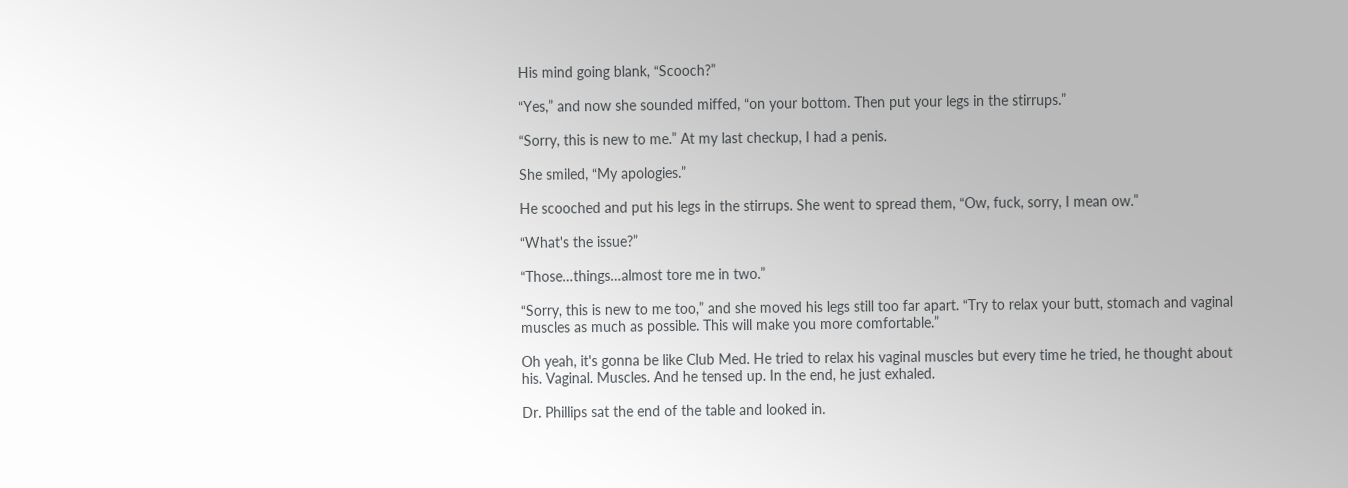His mind going blank, “Scooch?”

“Yes,” and now she sounded miffed, “on your bottom. Then put your legs in the stirrups.”

“Sorry, this is new to me.” At my last checkup, I had a penis.

She smiled, “My apologies.”

He scooched and put his legs in the stirrups. She went to spread them, “Ow, fuck, sorry, I mean ow.”

“What's the issue?”

“Those…things…almost tore me in two.”

“Sorry, this is new to me too,” and she moved his legs still too far apart. “Try to relax your butt, stomach and vaginal muscles as much as possible. This will make you more comfortable.”

Oh yeah, it's gonna be like Club Med. He tried to relax his vaginal muscles but every time he tried, he thought about his. Vaginal. Muscles. And he tensed up. In the end, he just exhaled.

Dr. Phillips sat the end of the table and looked in.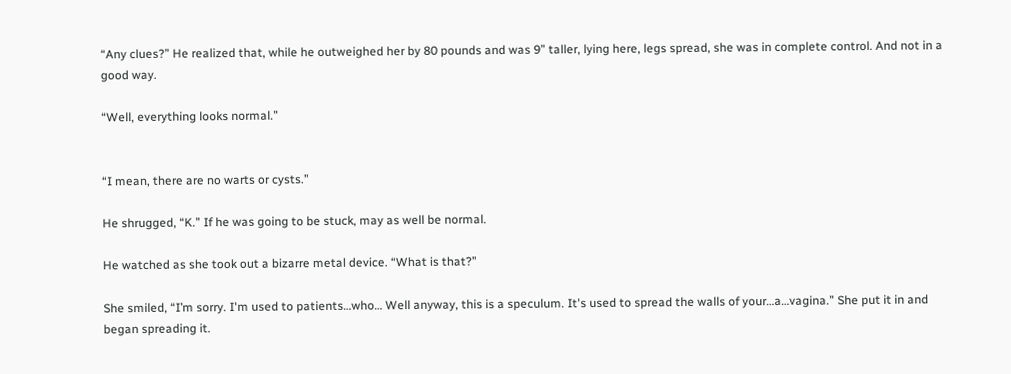“Any clues?” He realized that, while he outweighed her by 80 pounds and was 9” taller, lying here, legs spread, she was in complete control. And not in a good way.

“Well, everything looks normal.”


“I mean, there are no warts or cysts.”

He shrugged, “K.” If he was going to be stuck, may as well be normal.

He watched as she took out a bizarre metal device. “What is that?”

She smiled, “I’m sorry. I'm used to patients…who… Well anyway, this is a speculum. It's used to spread the walls of your…a…vagina.” She put it in and began spreading it.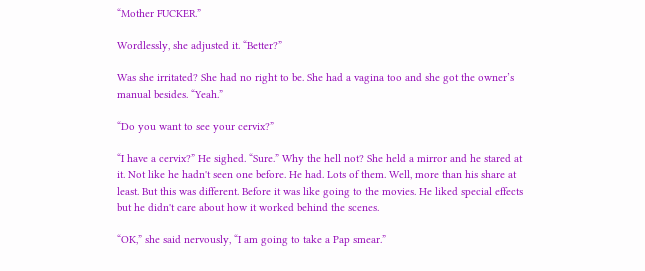“Mother FUCKER.”

Wordlessly, she adjusted it. “Better?”

Was she irritated? She had no right to be. She had a vagina too and she got the owner’s manual besides. “Yeah.”

“Do you want to see your cervix?”

“I have a cervix?” He sighed. “Sure.” Why the hell not? She held a mirror and he stared at it. Not like he hadn't seen one before. He had. Lots of them. Well, more than his share at least. But this was different. Before it was like going to the movies. He liked special effects but he didn't care about how it worked behind the scenes.

“OK,” she said nervously, “I am going to take a Pap smear.”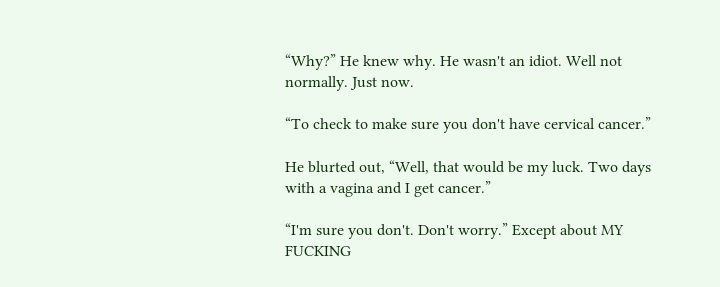“Why?” He knew why. He wasn't an idiot. Well not normally. Just now.

“To check to make sure you don't have cervical cancer.”

He blurted out, “Well, that would be my luck. Two days with a vagina and I get cancer.”

“I'm sure you don't. Don't worry.” Except about MY FUCKING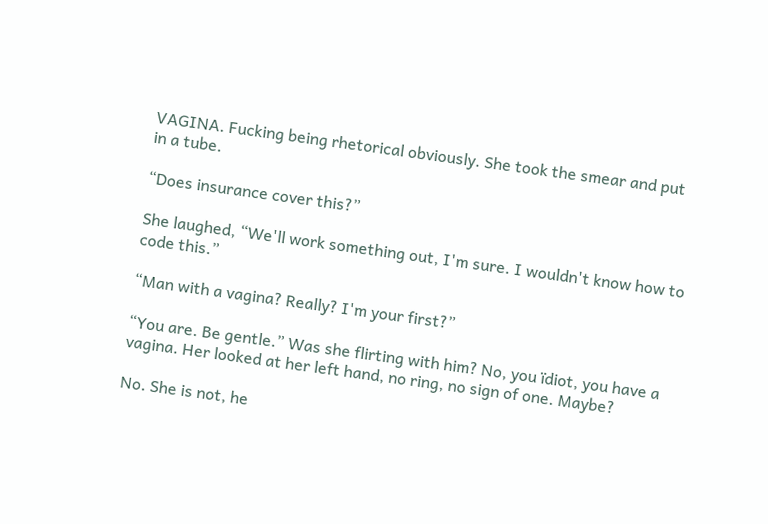VAGINA. Fucking being rhetorical obviously. She took the smear and put in a tube.

“Does insurance cover this?”

She laughed, “We'll work something out, I'm sure. I wouldn't know how to code this.”

“Man with a vagina? Really? I'm your first?”

“You are. Be gentle.” Was she flirting with him? No, you ïdiot, you have a vagina. Her looked at her left hand, no ring, no sign of one. Maybe?

No. She is not, he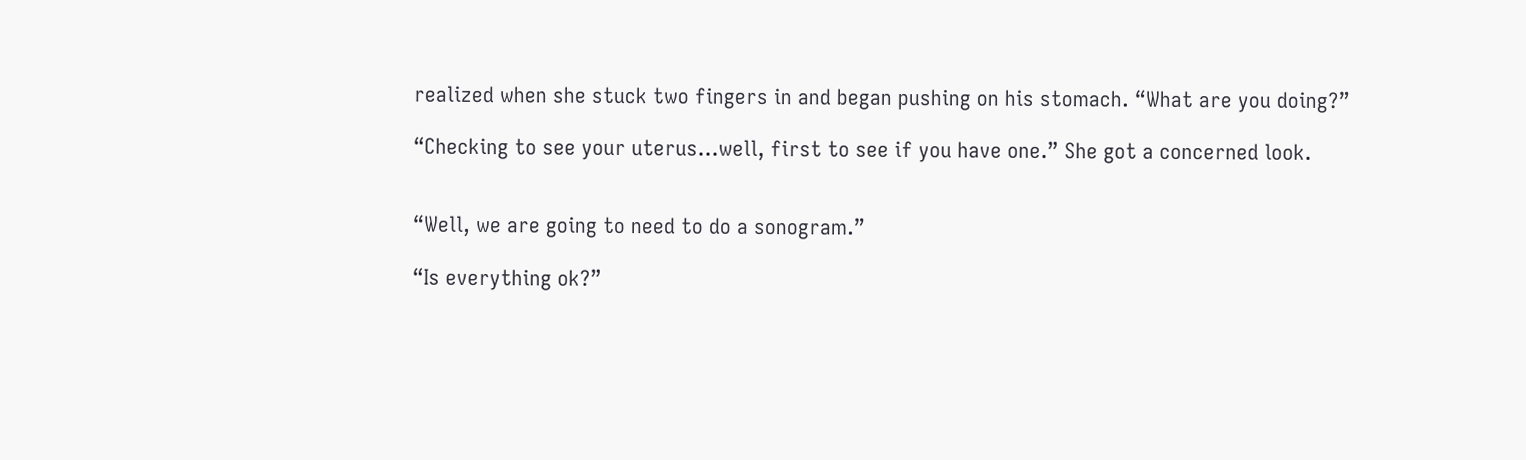realized when she stuck two fingers in and began pushing on his stomach. “What are you doing?”

“Checking to see your uterus…well, first to see if you have one.” She got a concerned look.


“Well, we are going to need to do a sonogram.”

“Is everything ok?”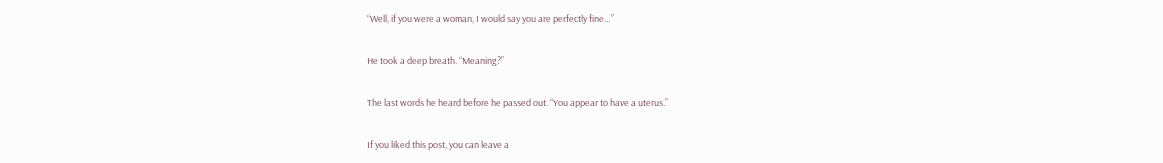“Well, if you were a woman, I would say you are perfectly fine…”

He took a deep breath. “Meaning?”

The last words he heard before he passed out. “You appear to have a uterus.”

If you liked this post, you can leave a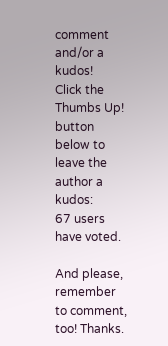comment and/or a kudos!
Click the Thumbs Up! button below to leave the author a kudos:
67 users have voted.

And please, remember to comment, too! Thanks.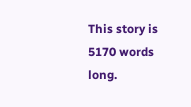This story is 5170 words long.